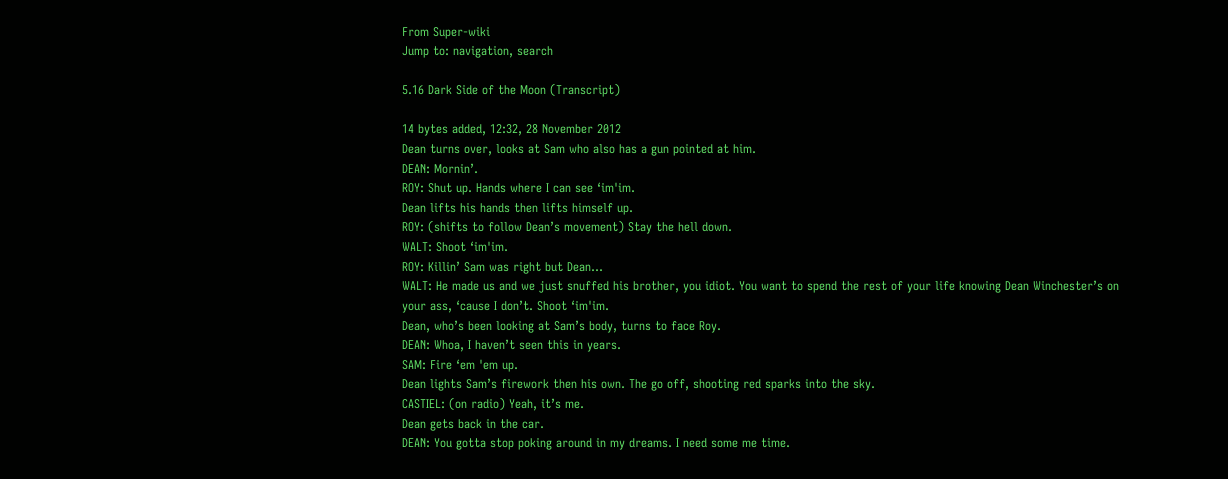From Super-wiki
Jump to: navigation, search

5.16 Dark Side of the Moon (Transcript)

14 bytes added, 12:32, 28 November 2012
Dean turns over, looks at Sam who also has a gun pointed at him.
DEAN: Mornin’.
ROY: Shut up. Hands where I can see ‘im'im.
Dean lifts his hands then lifts himself up.
ROY: (shifts to follow Dean’s movement) Stay the hell down.
WALT: Shoot ‘im'im.
ROY: Killin’ Sam was right but Dean…
WALT: He made us and we just snuffed his brother, you idiot. You want to spend the rest of your life knowing Dean Winchester’s on your ass, ‘cause I don’t. Shoot ‘im'im.
Dean, who’s been looking at Sam’s body, turns to face Roy.
DEAN: Whoa, I haven’t seen this in years.
SAM: Fire ‘em 'em up.
Dean lights Sam’s firework then his own. The go off, shooting red sparks into the sky.
CASTIEL: (on radio) Yeah, it’s me.
Dean gets back in the car.
DEAN: You gotta stop poking around in my dreams. I need some me time.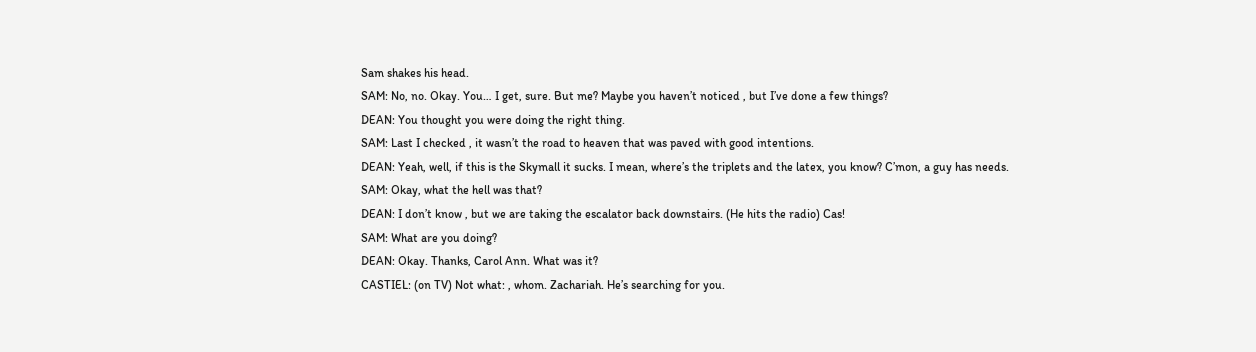Sam shakes his head.
SAM: No, no. Okay. You… I get, sure. But me? Maybe you haven’t noticed , but I’ve done a few things?
DEAN: You thought you were doing the right thing.
SAM: Last I checked , it wasn’t the road to heaven that was paved with good intentions.
DEAN: Yeah, well, if this is the Skymall it sucks. I mean, where’s the triplets and the latex, you know? C’mon, a guy has needs.
SAM: Okay, what the hell was that?
DEAN: I don’t know , but we are taking the escalator back downstairs. (He hits the radio) Cas!
SAM: What are you doing?
DEAN: Okay. Thanks, Carol Ann. What was it?
CASTIEL: (on TV) Not what: , whom. Zachariah. He’s searching for you.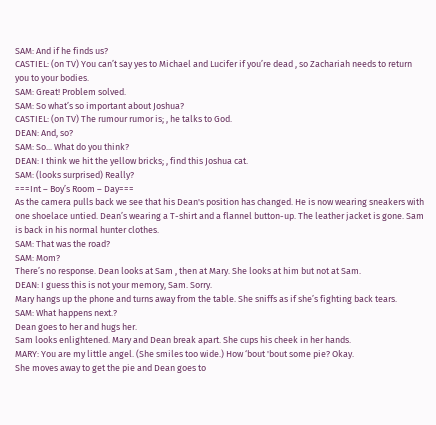SAM: And if he finds us?
CASTIEL: (on TV) You can’t say yes to Michael and Lucifer if you’re dead , so Zachariah needs to return you to your bodies.
SAM: Great! Problem solved.
SAM: So what’s so important about Joshua?
CASTIEL: (on TV) The rumour rumor is; , he talks to God.
DEAN: And, so?
SAM: So... What do you think?
DEAN: I think we hit the yellow bricks; , find this Joshua cat.
SAM: (looks surprised) Really?
===Int – Boy’s Room – Day===
As the camera pulls back we see that his Dean's position has changed. He is now wearing sneakers with one shoelace untied. Dean’s wearing a T-shirt and a flannel button-up. The leather jacket is gone. Sam is back in his normal hunter clothes.
SAM: That was the road?
SAM: Mom?
There’s no response. Dean looks at Sam , then at Mary. She looks at him but not at Sam.
DEAN: I guess this is not your memory, Sam. Sorry.
Mary hangs up the phone and turns away from the table. She sniffs as if she’s fighting back tears.
SAM: What happens next.?
Dean goes to her and hugs her.
Sam looks enlightened. Mary and Dean break apart. She cups his cheek in her hands.
MARY: You are my little angel. (She smiles too wide.) How ‘bout 'bout some pie? Okay.
She moves away to get the pie and Dean goes to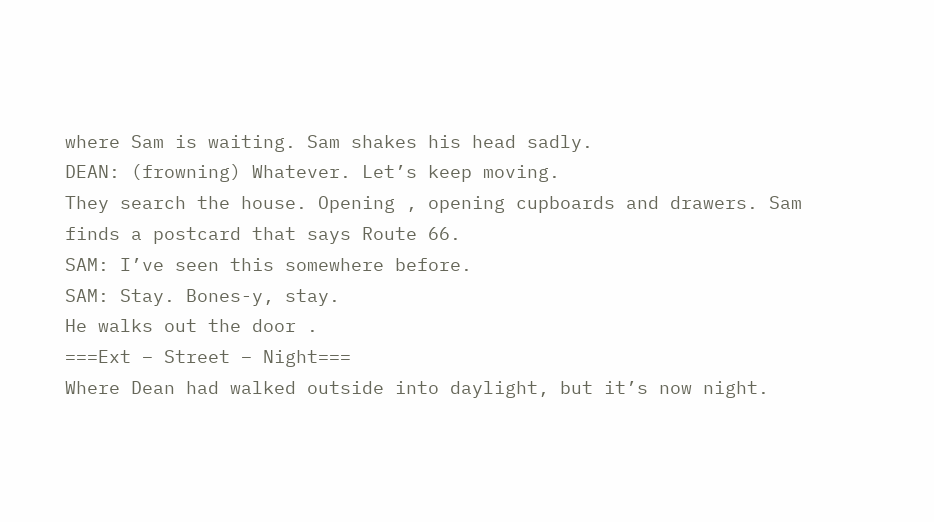where Sam is waiting. Sam shakes his head sadly.
DEAN: (frowning) Whatever. Let’s keep moving.
They search the house. Opening , opening cupboards and drawers. Sam finds a postcard that says Route 66.
SAM: I’ve seen this somewhere before.
SAM: Stay. Bones-y, stay.
He walks out the door .
===Ext – Street – Night===
Where Dean had walked outside into daylight, but it’s now night.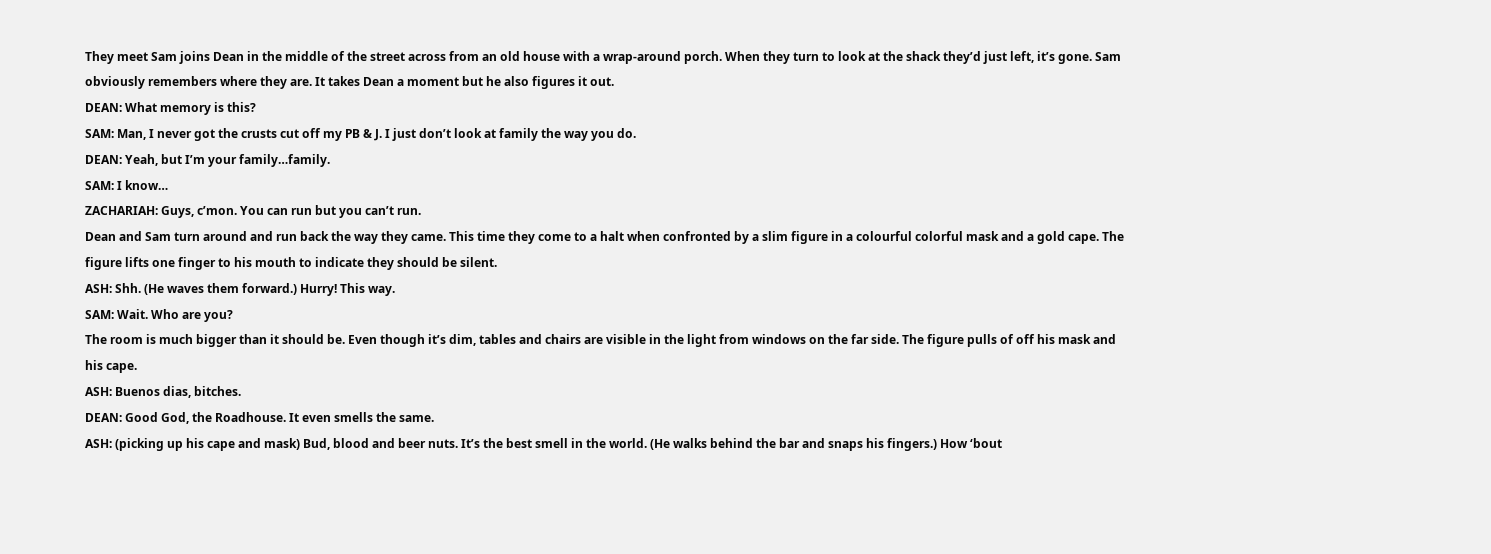They meet Sam joins Dean in the middle of the street across from an old house with a wrap-around porch. When they turn to look at the shack they’d just left, it’s gone. Sam obviously remembers where they are. It takes Dean a moment but he also figures it out.
DEAN: What memory is this?
SAM: Man, I never got the crusts cut off my PB & J. I just don’t look at family the way you do.
DEAN: Yeah, but I’m your family…family.
SAM: I know…
ZACHARIAH: Guys, c’mon. You can run but you can’t run.
Dean and Sam turn around and run back the way they came. This time they come to a halt when confronted by a slim figure in a colourful colorful mask and a gold cape. The figure lifts one finger to his mouth to indicate they should be silent.
ASH: Shh. (He waves them forward.) Hurry! This way.
SAM: Wait. Who are you?
The room is much bigger than it should be. Even though it’s dim, tables and chairs are visible in the light from windows on the far side. The figure pulls of off his mask and his cape.
ASH: Buenos dias, bitches.
DEAN: Good God, the Roadhouse. It even smells the same.
ASH: (picking up his cape and mask) Bud, blood and beer nuts. It’s the best smell in the world. (He walks behind the bar and snaps his fingers.) How ‘bout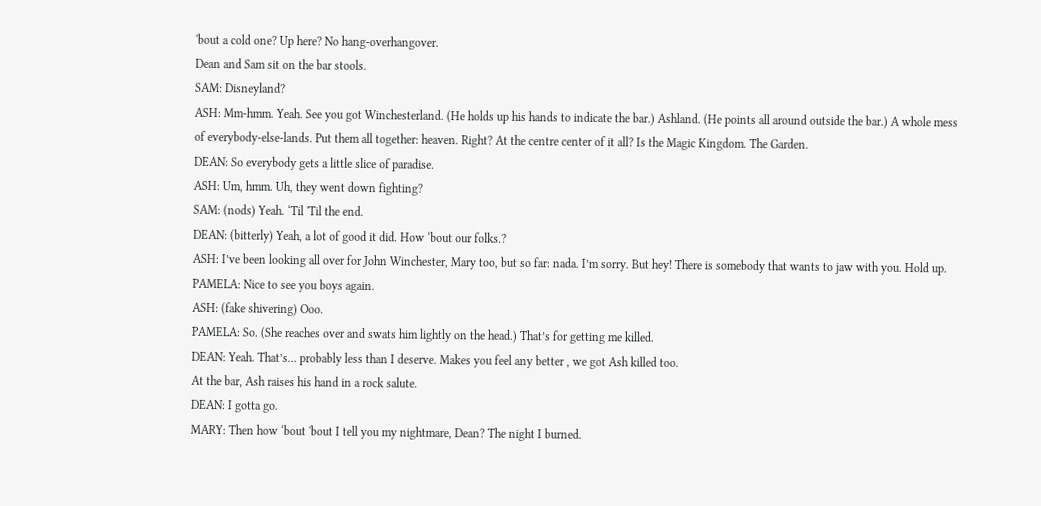'bout a cold one? Up here? No hang-overhangover.
Dean and Sam sit on the bar stools.
SAM: Disneyland?
ASH: Mm-hmm. Yeah. See you got Winchesterland. (He holds up his hands to indicate the bar.) Ashland. (He points all around outside the bar.) A whole mess of everybody-else-lands. Put them all together: heaven. Right? At the centre center of it all? Is the Magic Kingdom. The Garden.
DEAN: So everybody gets a little slice of paradise.
ASH: Um, hmm. Uh, they went down fighting?
SAM: (nods) Yeah. ‘Til 'Til the end.
DEAN: (bitterly) Yeah, a lot of good it did. How ‘bout our folks.?
ASH: I’ve been looking all over for John Winchester, Mary too, but so far: nada. I’m sorry. But hey! There is somebody that wants to jaw with you. Hold up.
PAMELA: Nice to see you boys again.
ASH: (fake shivering) Ooo.
PAMELA: So. (She reaches over and swats him lightly on the head.) That’s for getting me killed.
DEAN: Yeah. That’s… probably less than I deserve. Makes you feel any better , we got Ash killed too.
At the bar, Ash raises his hand in a rock salute.
DEAN: I gotta go.
MARY: Then how ‘bout 'bout I tell you my nightmare, Dean? The night I burned.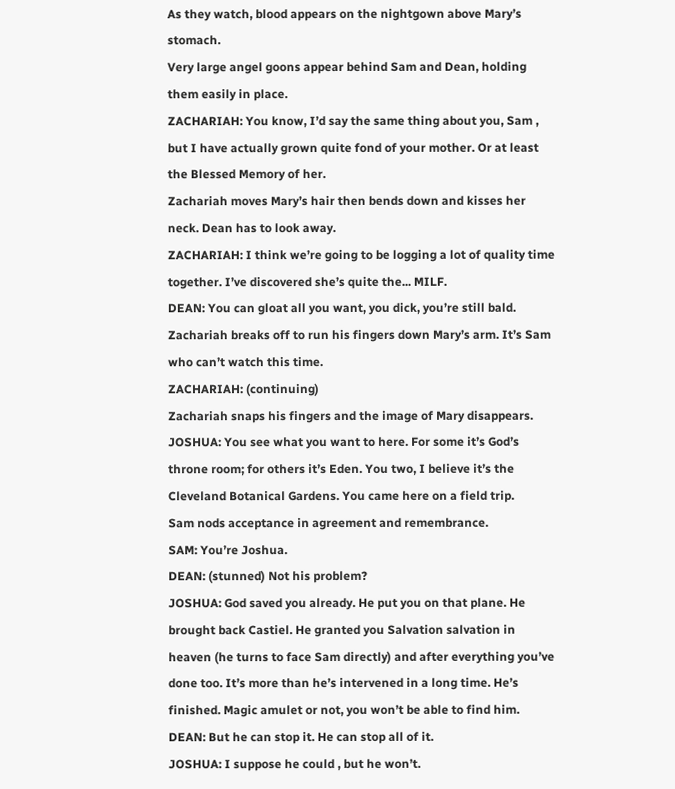As they watch, blood appears on the nightgown above Mary’s stomach.
Very large angel goons appear behind Sam and Dean, holding them easily in place.
ZACHARIAH: You know, I’d say the same thing about you, Sam , but I have actually grown quite fond of your mother. Or at least the Blessed Memory of her.
Zachariah moves Mary’s hair then bends down and kisses her neck. Dean has to look away.
ZACHARIAH: I think we’re going to be logging a lot of quality time together. I’ve discovered she’s quite the... MILF.
DEAN: You can gloat all you want, you dick, you’re still bald.
Zachariah breaks off to run his fingers down Mary’s arm. It’s Sam who can’t watch this time.
ZACHARIAH: (continuing)
Zachariah snaps his fingers and the image of Mary disappears.
JOSHUA: You see what you want to here. For some it’s God’s throne room; for others it’s Eden. You two, I believe it’s the Cleveland Botanical Gardens. You came here on a field trip.
Sam nods acceptance in agreement and remembrance.
SAM: You’re Joshua.
DEAN: (stunned) Not his problem?
JOSHUA: God saved you already. He put you on that plane. He brought back Castiel. He granted you Salvation salvation in heaven (he turns to face Sam directly) and after everything you’ve done too. It’s more than he’s intervened in a long time. He’s finished. Magic amulet or not, you won’t be able to find him.
DEAN: But he can stop it. He can stop all of it.
JOSHUA: I suppose he could , but he won’t.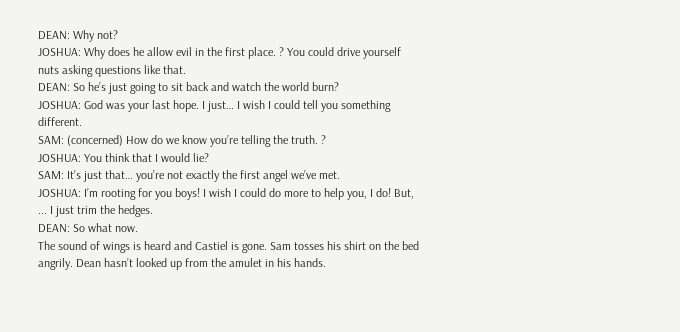DEAN: Why not?
JOSHUA: Why does he allow evil in the first place. ? You could drive yourself nuts asking questions like that.
DEAN: So he’s just going to sit back and watch the world burn?
JOSHUA: God was your last hope. I just… I wish I could tell you something different.
SAM: (concerned) How do we know you’re telling the truth. ?
JOSHUA: You think that I would lie?
SAM: It’s just that… you’re not exactly the first angel we’ve met.
JOSHUA: I’m rooting for you boys! I wish I could do more to help you, I do! But, ... I just trim the hedges.
DEAN: So what now.
The sound of wings is heard and Castiel is gone. Sam tosses his shirt on the bed angrily. Dean hasn’t looked up from the amulet in his hands.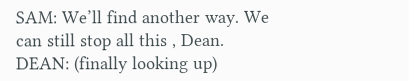SAM: We’ll find another way. We can still stop all this , Dean.
DEAN: (finally looking up)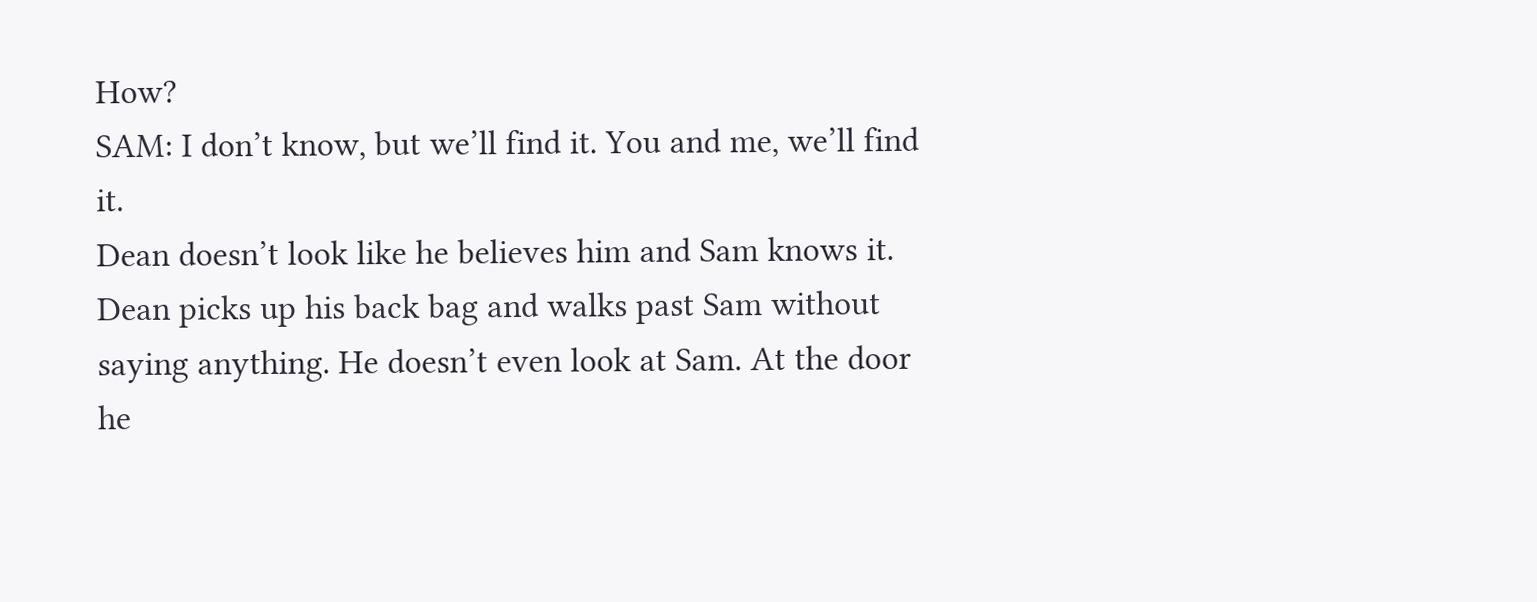How?
SAM: I don’t know, but we’ll find it. You and me, we’ll find it.
Dean doesn’t look like he believes him and Sam knows it. Dean picks up his back bag and walks past Sam without saying anything. He doesn’t even look at Sam. At the door he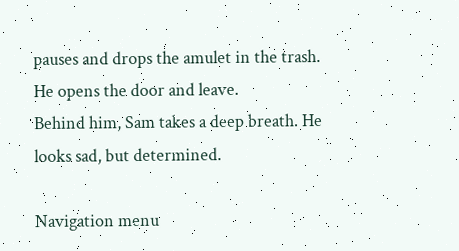pauses and drops the amulet in the trash. He opens the door and leave.
Behind him, Sam takes a deep breath. He looks sad, but determined.

Navigation menu